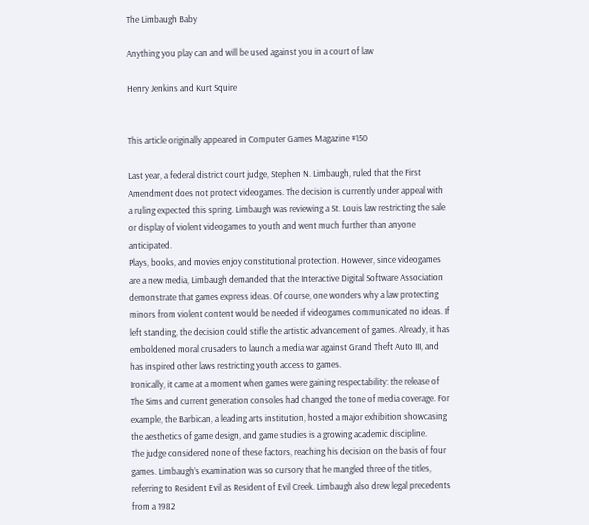The Limbaugh Baby

Anything you play can and will be used against you in a court of law

Henry Jenkins and Kurt Squire


This article originally appeared in Computer Games Magazine #150

Last year, a federal district court judge, Stephen N. Limbaugh, ruled that the First Amendment does not protect videogames. The decision is currently under appeal with a ruling expected this spring. Limbaugh was reviewing a St. Louis law restricting the sale or display of violent videogames to youth and went much further than anyone anticipated.
Plays, books, and movies enjoy constitutional protection. However, since videogames are a new media, Limbaugh demanded that the Interactive Digital Software Association demonstrate that games express ideas. Of course, one wonders why a law protecting minors from violent content would be needed if videogames communicated no ideas. If left standing, the decision could stifle the artistic advancement of games. Already, it has emboldened moral crusaders to launch a media war against Grand Theft Auto III, and has inspired other laws restricting youth access to games.
Ironically, it came at a moment when games were gaining respectability: the release of The Sims and current generation consoles had changed the tone of media coverage. For example, the Barbican, a leading arts institution, hosted a major exhibition showcasing the aesthetics of game design, and game studies is a growing academic discipline.
The judge considered none of these factors, reaching his decision on the basis of four games. Limbaugh’s examination was so cursory that he mangled three of the titles, referring to Resident Evil as Resident of Evil Creek. Limbaugh also drew legal precedents from a 1982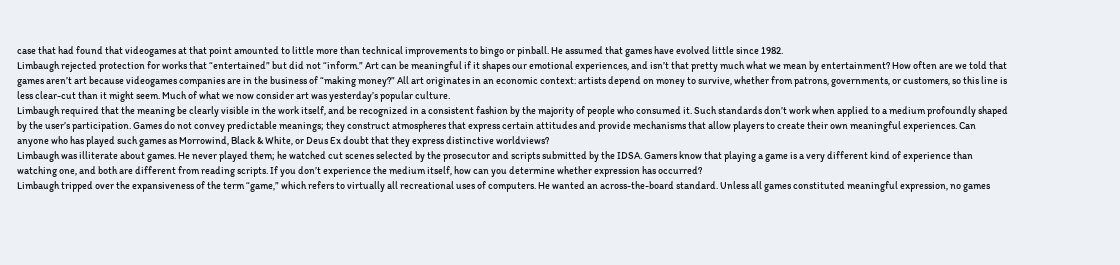case that had found that videogames at that point amounted to little more than technical improvements to bingo or pinball. He assumed that games have evolved little since 1982.
Limbaugh rejected protection for works that “entertained” but did not “inform.” Art can be meaningful if it shapes our emotional experiences, and isn’t that pretty much what we mean by entertainment? How often are we told that games aren’t art because videogames companies are in the business of “making money?” All art originates in an economic context: artists depend on money to survive, whether from patrons, governments, or customers, so this line is less clear-cut than it might seem. Much of what we now consider art was yesterday’s popular culture.
Limbaugh required that the meaning be clearly visible in the work itself, and be recognized in a consistent fashion by the majority of people who consumed it. Such standards don’t work when applied to a medium profoundly shaped by the user’s participation. Games do not convey predictable meanings; they construct atmospheres that express certain attitudes and provide mechanisms that allow players to create their own meaningful experiences. Can anyone who has played such games as Morrowind, Black & White, or Deus Ex doubt that they express distinctive worldviews?
Limbaugh was illiterate about games. He never played them; he watched cut scenes selected by the prosecutor and scripts submitted by the IDSA. Gamers know that playing a game is a very different kind of experience than watching one, and both are different from reading scripts. If you don’t experience the medium itself, how can you determine whether expression has occurred?
Limbaugh tripped over the expansiveness of the term “game,” which refers to virtually all recreational uses of computers. He wanted an across-the-board standard. Unless all games constituted meaningful expression, no games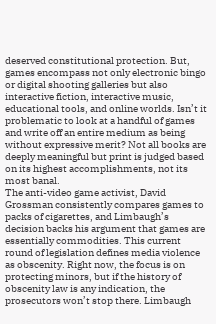deserved constitutional protection. But, games encompass not only electronic bingo or digital shooting galleries but also interactive fiction, interactive music, educational tools, and online worlds. Isn’t it problematic to look at a handful of games and write off an entire medium as being without expressive merit? Not all books are deeply meaningful but print is judged based on its highest accomplishments, not its most banal.
The anti-video game activist, David Grossman consistently compares games to packs of cigarettes, and Limbaugh’s decision backs his argument that games are essentially commodities. This current round of legislation defines media violence as obscenity. Right now, the focus is on protecting minors, but if the history of obscenity law is any indication, the prosecutors won’t stop there. Limbaugh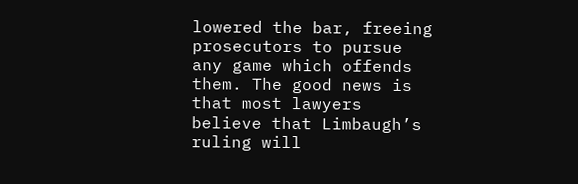lowered the bar, freeing prosecutors to pursue any game which offends them. The good news is that most lawyers believe that Limbaugh’s ruling will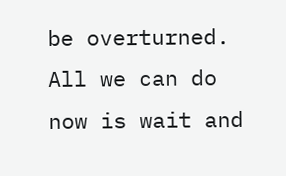be overturned. All we can do now is wait and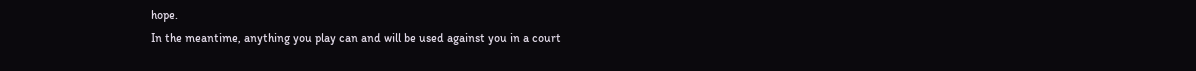hope.
In the meantime, anything you play can and will be used against you in a court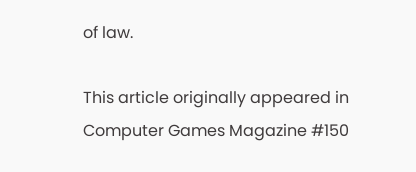of law.

This article originally appeared in Computer Games Magazine #150